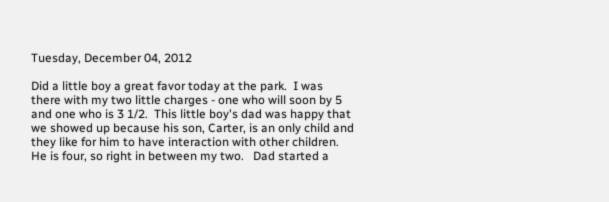Tuesday, December 04, 2012

Did a little boy a great favor today at the park.  I was there with my two little charges - one who will soon by 5 and one who is 3 1/2.  This little boy's dad was happy that we showed up because his son, Carter, is an only child and they like for him to have interaction with other children.  He is four, so right in between my two.   Dad started a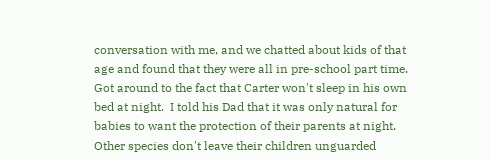conversation with me, and we chatted about kids of that age and found that they were all in pre-school part time.  Got around to the fact that Carter won't sleep in his own bed at night.  I told his Dad that it was only natural for babies to want the protection of their parents at night. Other species don't leave their children unguarded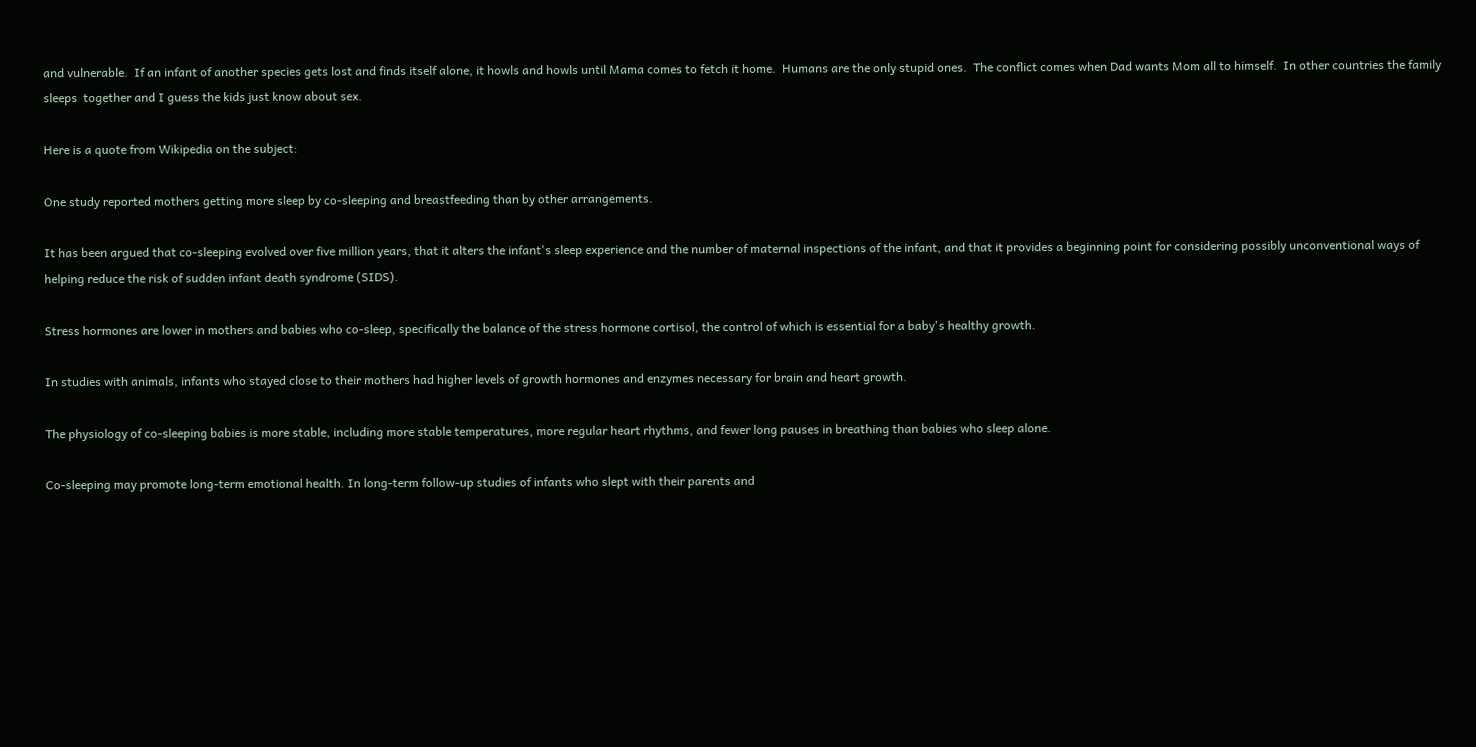and vulnerable.  If an infant of another species gets lost and finds itself alone, it howls and howls until Mama comes to fetch it home.  Humans are the only stupid ones.  The conflict comes when Dad wants Mom all to himself.  In other countries the family sleeps  together and I guess the kids just know about sex.

Here is a quote from Wikipedia on the subject:

One study reported mothers getting more sleep by co-sleeping and breastfeeding than by other arrangements.

It has been argued that co-sleeping evolved over five million years, that it alters the infant's sleep experience and the number of maternal inspections of the infant, and that it provides a beginning point for considering possibly unconventional ways of helping reduce the risk of sudden infant death syndrome (SIDS).

Stress hormones are lower in mothers and babies who co-sleep, specifically the balance of the stress hormone cortisol, the control of which is essential for a baby's healthy growth.

In studies with animals, infants who stayed close to their mothers had higher levels of growth hormones and enzymes necessary for brain and heart growth.

The physiology of co-sleeping babies is more stable, including more stable temperatures, more regular heart rhythms, and fewer long pauses in breathing than babies who sleep alone.

Co-sleeping may promote long-term emotional health. In long-term follow-up studies of infants who slept with their parents and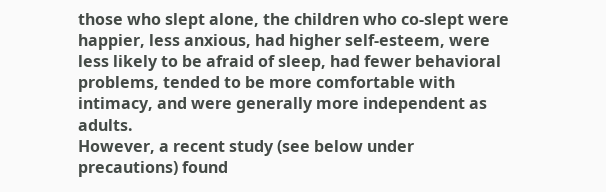those who slept alone, the children who co-slept were happier, less anxious, had higher self-esteem, were less likely to be afraid of sleep, had fewer behavioral problems, tended to be more comfortable with intimacy, and were generally more independent as adults.
However, a recent study (see below under precautions) found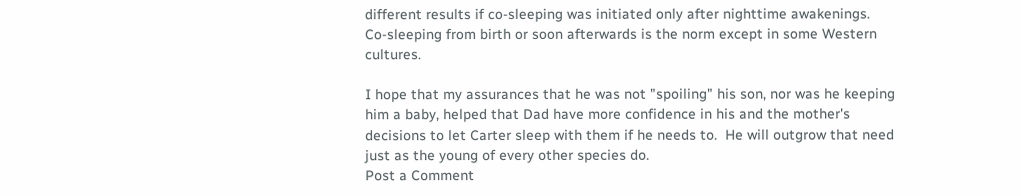different results if co-sleeping was initiated only after nighttime awakenings. Co-sleeping from birth or soon afterwards is the norm except in some Western cultures.

I hope that my assurances that he was not "spoiling" his son, nor was he keeping him a baby, helped that Dad have more confidence in his and the mother's decisions to let Carter sleep with them if he needs to.  He will outgrow that need just as the young of every other species do.
Post a Comment